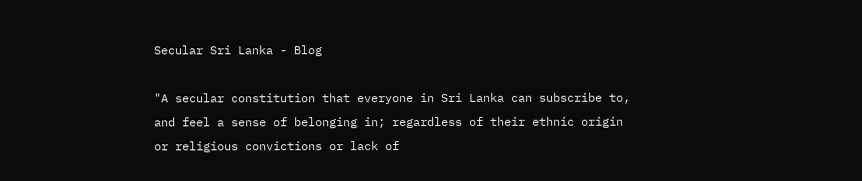Secular Sri Lanka - Blog

"A secular constitution that everyone in Sri Lanka can subscribe to, and feel a sense of belonging in; regardless of their ethnic origin or religious convictions or lack of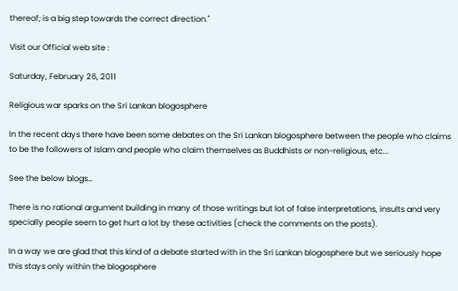thereof; is a big step towards the correct direction."

Visit our Official web site :

Saturday, February 26, 2011

Religious war sparks on the Sri Lankan blogosphere

In the recent days there have been some debates on the Sri Lankan blogosphere between the people who claims to be the followers of Islam and people who claim themselves as Buddhists or non-religious, etc...

See the below blogs…

There is no rational argument building in many of those writings but lot of false interpretations, insults and very specially people seem to get hurt a lot by these activities (check the comments on the posts).

In a way we are glad that this kind of a debate started with in the Sri Lankan blogosphere but we seriously hope this stays only within the blogosphere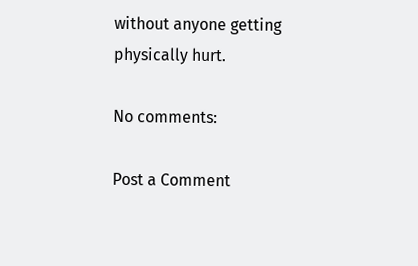without anyone getting physically hurt.

No comments:

Post a Comment